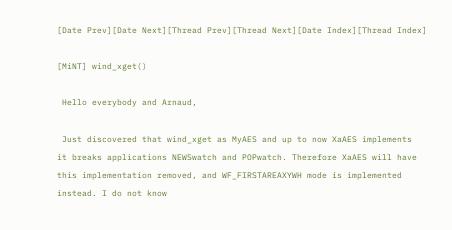[Date Prev][Date Next][Thread Prev][Thread Next][Date Index][Thread Index]

[MiNT] wind_xget()

 Hello everybody and Arnaud,

 Just discovered that wind_xget as MyAES and up to now XaAES implements
it breaks applications NEWSwatch and POPwatch. Therefore XaAES will have
this implementation removed, and WF_FIRSTAREAXYWH mode is implemented
instead. I do not know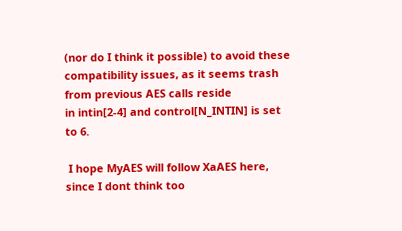(nor do I think it possible) to avoid these
compatibility issues, as it seems trash from previous AES calls reside
in intin[2-4] and control[N_INTIN] is set to 6.

 I hope MyAES will follow XaAES here, since I dont think too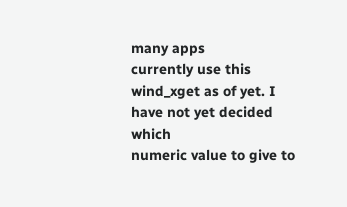many apps
currently use this wind_xget as of yet. I have not yet decided which
numeric value to give to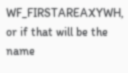WF_FIRSTAREAXYWH, or if that will be the name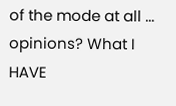of the mode at all ... opinions? What I HAVE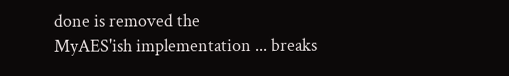done is removed the
MyAES'ish implementation ... breaks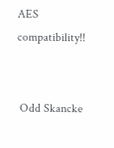AES compatibility!!


 Odd Skancke